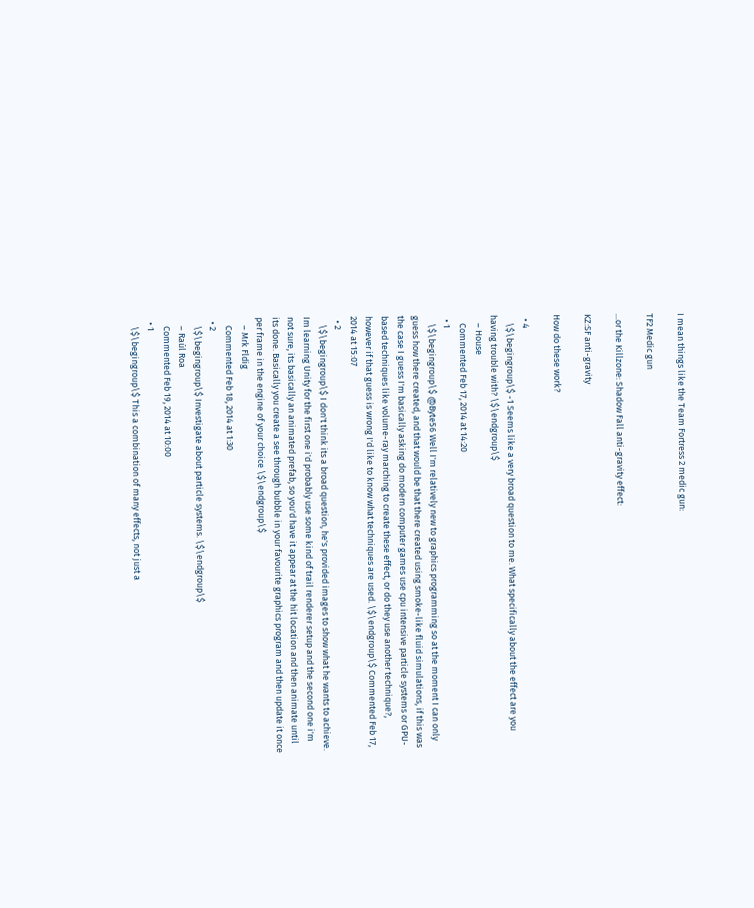I mean things like the Team Fortress 2 medic gun:

TF2 Medic gun

...or the Killzone: Shadow Fall anti-gravity effect:

KZ:SF anti-gravity

How do these work?

  • 4
    \$\begingroup\$ -1 Seems like a very broad question to me. What specifically about the effect are you having trouble with? \$\endgroup\$
    – House
    Commented Feb 17, 2014 at 14:20
  • 1
    \$\begingroup\$ @Byte56 Well I'm relatively new to graphics programming so at the moment I can only guess how there created, and that would be that there created using smoke-like fluid simulations, if this was the case I guess I'm basically asking do modern computer games use cpu intensive particle systems or GPU-based techniques like volume-ray marching to create these effect, or do they use another technique?, however if that guess is wrong I'd like to know what techniques are used. \$\endgroup\$ Commented Feb 17, 2014 at 15:07
  • 2
    \$\begingroup\$ I don't think its a broad question, he's provided images to show what he wants to achieve. Im learning Unity for the first one i'd probably use some kind of trail renderer setup and the second one i'm not sure, its basically an animated prefab, so you'd have it appear at the hit location and then animate until its done. Basically you create a see through bubble in your favourite graphics program and then update it once per frame in the engine of your choice \$\endgroup\$
    – Mrk Fldig
    Commented Feb 18, 2014 at 1:30
  • 2
    \$\begingroup\$ Investigate about particle systems. \$\endgroup\$
    – Raúl Roa
    Commented Feb 19, 2014 at 10:00
  • 1
    \$\begingroup\$ This a combination of many effects, not just a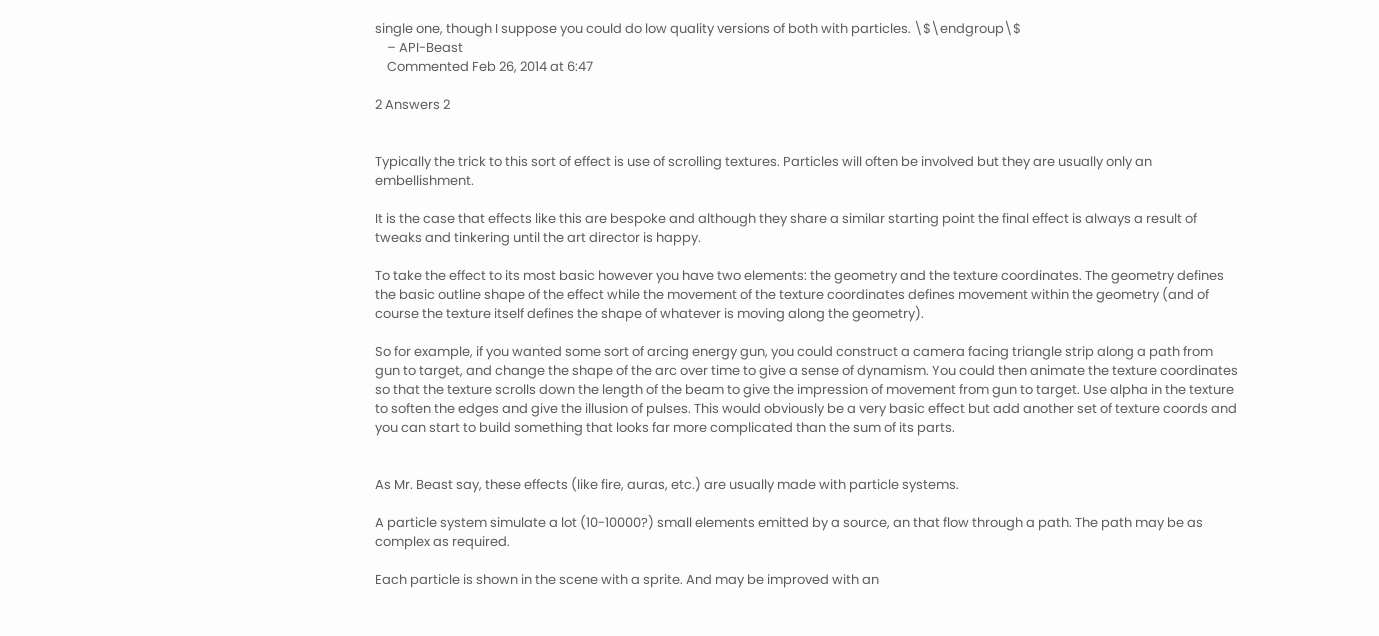single one, though I suppose you could do low quality versions of both with particles. \$\endgroup\$
    – API-Beast
    Commented Feb 26, 2014 at 6:47

2 Answers 2


Typically the trick to this sort of effect is use of scrolling textures. Particles will often be involved but they are usually only an embellishment.

It is the case that effects like this are bespoke and although they share a similar starting point the final effect is always a result of tweaks and tinkering until the art director is happy.

To take the effect to its most basic however you have two elements: the geometry and the texture coordinates. The geometry defines the basic outline shape of the effect while the movement of the texture coordinates defines movement within the geometry (and of course the texture itself defines the shape of whatever is moving along the geometry).

So for example, if you wanted some sort of arcing energy gun, you could construct a camera facing triangle strip along a path from gun to target, and change the shape of the arc over time to give a sense of dynamism. You could then animate the texture coordinates so that the texture scrolls down the length of the beam to give the impression of movement from gun to target. Use alpha in the texture to soften the edges and give the illusion of pulses. This would obviously be a very basic effect but add another set of texture coords and you can start to build something that looks far more complicated than the sum of its parts.


As Mr. Beast say, these effects (like fire, auras, etc.) are usually made with particle systems.

A particle system simulate a lot (10-10000?) small elements emitted by a source, an that flow through a path. The path may be as complex as required.

Each particle is shown in the scene with a sprite. And may be improved with an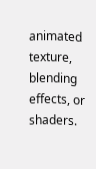animated texture, blending effects, or shaders.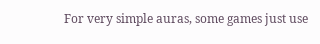For very simple auras, some games just use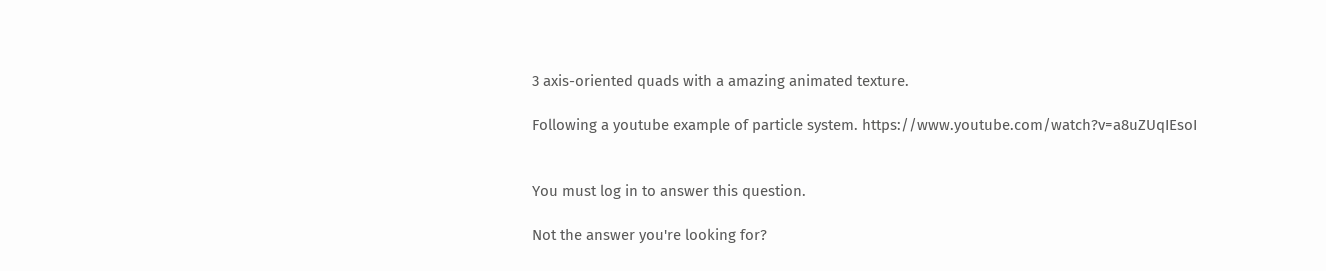3 axis-oriented quads with a amazing animated texture.

Following a youtube example of particle system. https://www.youtube.com/watch?v=a8uZUqIEsoI


You must log in to answer this question.

Not the answer you're looking for?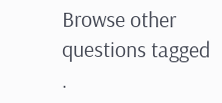Browse other questions tagged .